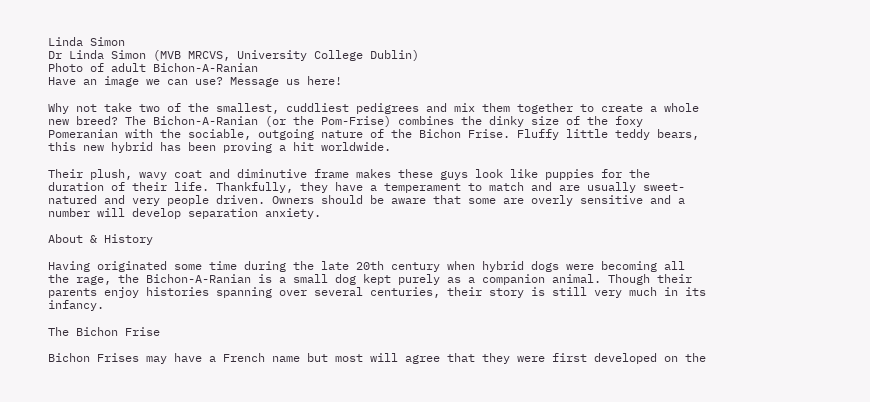Linda Simon
Dr Linda Simon (MVB MRCVS, University College Dublin)
Photo of adult Bichon-A-Ranian
Have an image we can use? Message us here!

Why not take two of the smallest, cuddliest pedigrees and mix them together to create a whole new breed? The Bichon-A-Ranian (or the Pom-Frise) combines the dinky size of the foxy Pomeranian with the sociable, outgoing nature of the Bichon Frise. Fluffy little teddy bears, this new hybrid has been proving a hit worldwide.

Their plush, wavy coat and diminutive frame makes these guys look like puppies for the duration of their life. Thankfully, they have a temperament to match and are usually sweet-natured and very people driven. Owners should be aware that some are overly sensitive and a number will develop separation anxiety.

About & History

Having originated some time during the late 20th century when hybrid dogs were becoming all the rage, the Bichon-A-Ranian is a small dog kept purely as a companion animal. Though their parents enjoy histories spanning over several centuries, their story is still very much in its infancy.

The Bichon Frise

Bichon Frises may have a French name but most will agree that they were first developed on the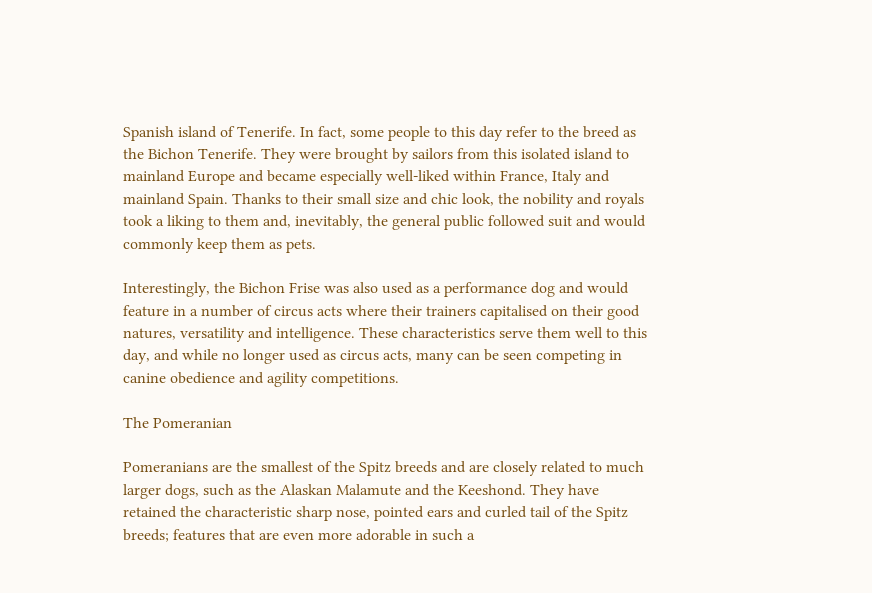Spanish island of Tenerife. In fact, some people to this day refer to the breed as the Bichon Tenerife. They were brought by sailors from this isolated island to mainland Europe and became especially well-liked within France, Italy and mainland Spain. Thanks to their small size and chic look, the nobility and royals took a liking to them and, inevitably, the general public followed suit and would commonly keep them as pets.

Interestingly, the Bichon Frise was also used as a performance dog and would feature in a number of circus acts where their trainers capitalised on their good natures, versatility and intelligence. These characteristics serve them well to this day, and while no longer used as circus acts, many can be seen competing in canine obedience and agility competitions.

The Pomeranian

Pomeranians are the smallest of the Spitz breeds and are closely related to much larger dogs, such as the Alaskan Malamute and the Keeshond. They have retained the characteristic sharp nose, pointed ears and curled tail of the Spitz breeds; features that are even more adorable in such a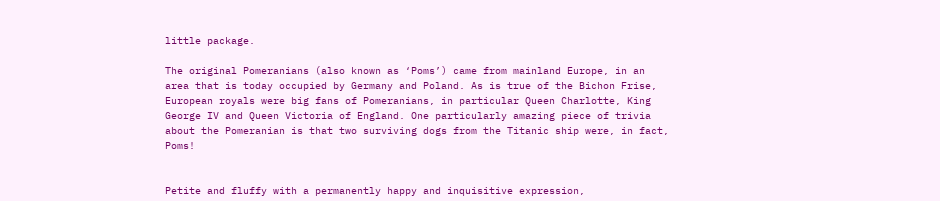little package.

The original Pomeranians (also known as ‘Poms’) came from mainland Europe, in an area that is today occupied by Germany and Poland. As is true of the Bichon Frise, European royals were big fans of Pomeranians, in particular Queen Charlotte, King George IV and Queen Victoria of England. One particularly amazing piece of trivia about the Pomeranian is that two surviving dogs from the Titanic ship were, in fact, Poms!


Petite and fluffy with a permanently happy and inquisitive expression,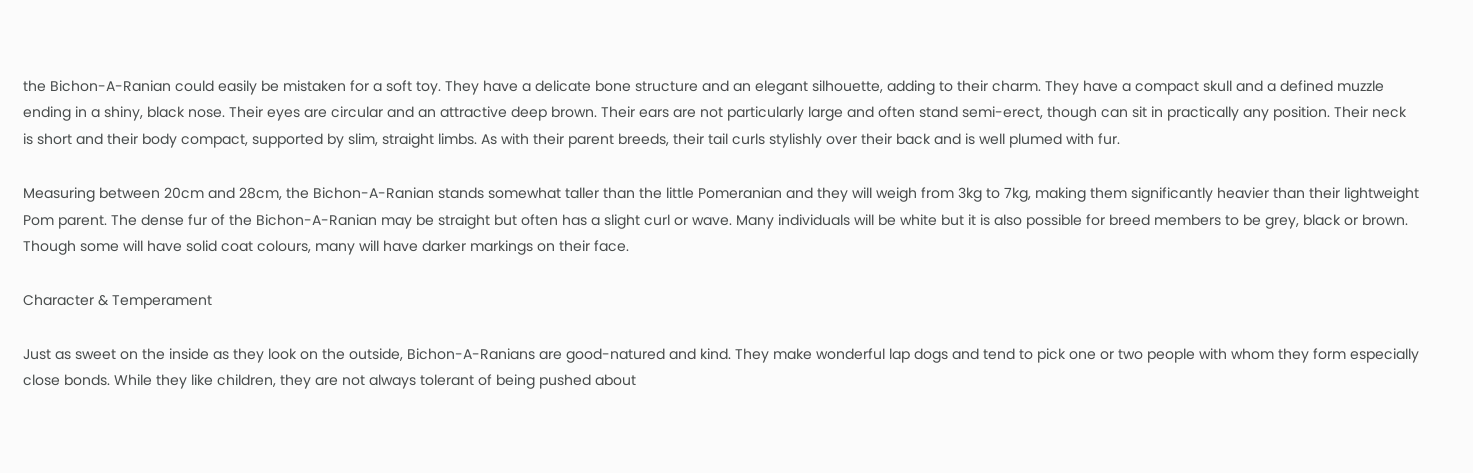the Bichon-A-Ranian could easily be mistaken for a soft toy. They have a delicate bone structure and an elegant silhouette, adding to their charm. They have a compact skull and a defined muzzle ending in a shiny, black nose. Their eyes are circular and an attractive deep brown. Their ears are not particularly large and often stand semi-erect, though can sit in practically any position. Their neck is short and their body compact, supported by slim, straight limbs. As with their parent breeds, their tail curls stylishly over their back and is well plumed with fur.

Measuring between 20cm and 28cm, the Bichon-A-Ranian stands somewhat taller than the little Pomeranian and they will weigh from 3kg to 7kg, making them significantly heavier than their lightweight Pom parent. The dense fur of the Bichon-A-Ranian may be straight but often has a slight curl or wave. Many individuals will be white but it is also possible for breed members to be grey, black or brown. Though some will have solid coat colours, many will have darker markings on their face.

Character & Temperament

Just as sweet on the inside as they look on the outside, Bichon-A-Ranians are good-natured and kind. They make wonderful lap dogs and tend to pick one or two people with whom they form especially close bonds. While they like children, they are not always tolerant of being pushed about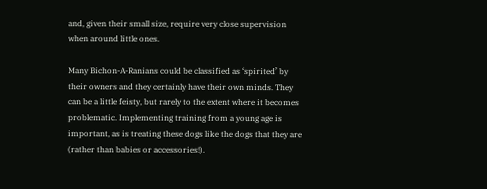and, given their small size, require very close supervision when around little ones.

Many Bichon-A-Ranians could be classified as ‘spirited’ by their owners and they certainly have their own minds. They can be a little feisty, but rarely to the extent where it becomes problematic. Implementing training from a young age is important, as is treating these dogs like the dogs that they are (rather than babies or accessories!).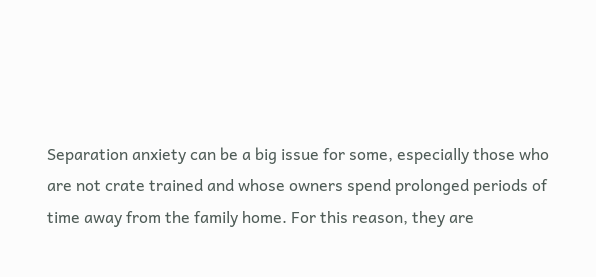Separation anxiety can be a big issue for some, especially those who are not crate trained and whose owners spend prolonged periods of time away from the family home. For this reason, they are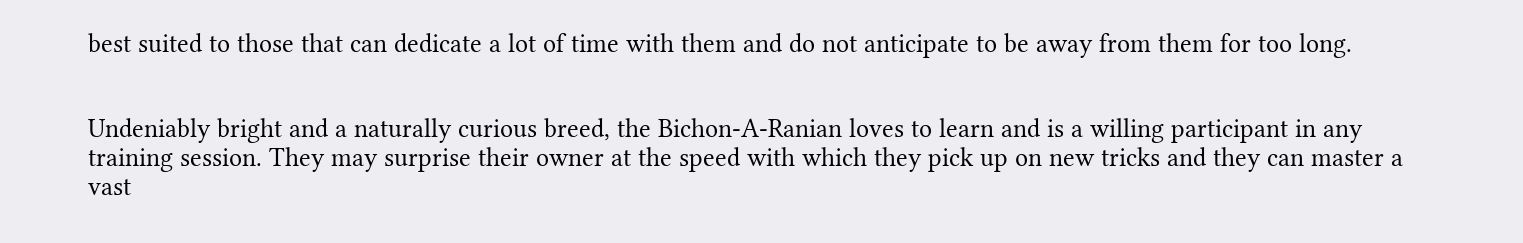best suited to those that can dedicate a lot of time with them and do not anticipate to be away from them for too long.


Undeniably bright and a naturally curious breed, the Bichon-A-Ranian loves to learn and is a willing participant in any training session. They may surprise their owner at the speed with which they pick up on new tricks and they can master a vast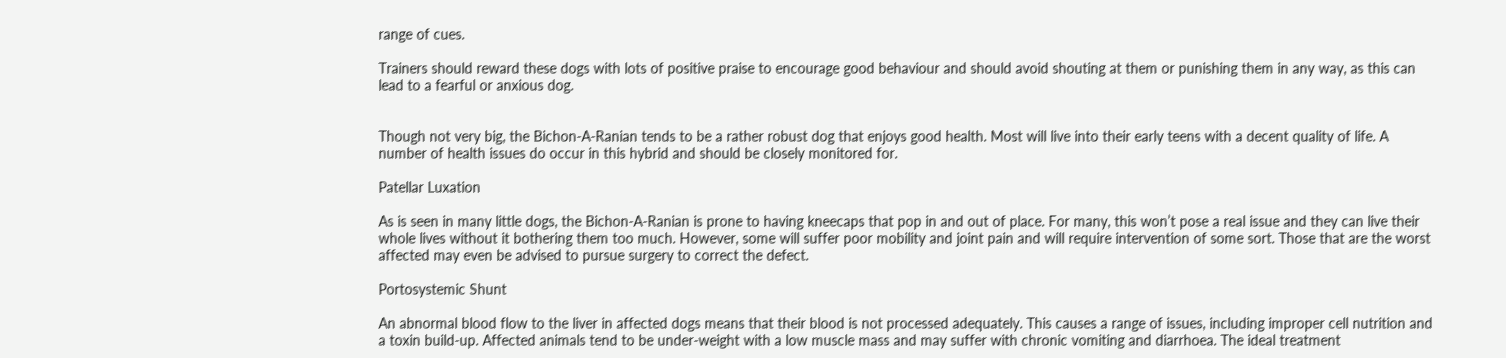range of cues.

Trainers should reward these dogs with lots of positive praise to encourage good behaviour and should avoid shouting at them or punishing them in any way, as this can lead to a fearful or anxious dog.


Though not very big, the Bichon-A-Ranian tends to be a rather robust dog that enjoys good health. Most will live into their early teens with a decent quality of life. A number of health issues do occur in this hybrid and should be closely monitored for.

Patellar Luxation

As is seen in many little dogs, the Bichon-A-Ranian is prone to having kneecaps that pop in and out of place. For many, this won’t pose a real issue and they can live their whole lives without it bothering them too much. However, some will suffer poor mobility and joint pain and will require intervention of some sort. Those that are the worst affected may even be advised to pursue surgery to correct the defect.

Portosystemic Shunt

An abnormal blood flow to the liver in affected dogs means that their blood is not processed adequately. This causes a range of issues, including improper cell nutrition and a toxin build-up. Affected animals tend to be under-weight with a low muscle mass and may suffer with chronic vomiting and diarrhoea. The ideal treatment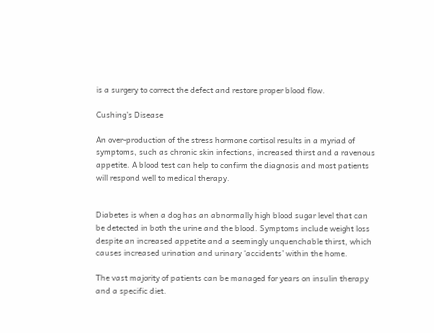is a surgery to correct the defect and restore proper blood flow.

Cushing’s Disease

An over-production of the stress hormone cortisol results in a myriad of symptoms, such as chronic skin infections, increased thirst and a ravenous appetite. A blood test can help to confirm the diagnosis and most patients will respond well to medical therapy.


Diabetes is when a dog has an abnormally high blood sugar level that can be detected in both the urine and the blood. Symptoms include weight loss despite an increased appetite and a seemingly unquenchable thirst, which causes increased urination and urinary ‘accidents’ within the home.

The vast majority of patients can be managed for years on insulin therapy and a specific diet.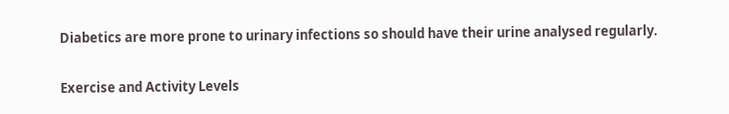Diabetics are more prone to urinary infections so should have their urine analysed regularly.

Exercise and Activity Levels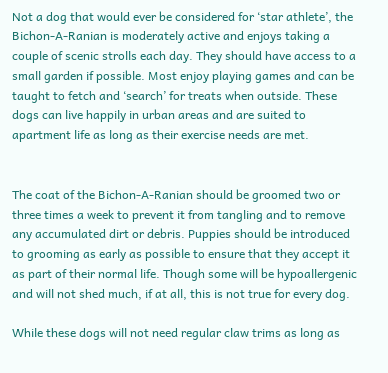Not a dog that would ever be considered for ‘star athlete’, the Bichon-A-Ranian is moderately active and enjoys taking a couple of scenic strolls each day. They should have access to a small garden if possible. Most enjoy playing games and can be taught to fetch and ‘search’ for treats when outside. These dogs can live happily in urban areas and are suited to apartment life as long as their exercise needs are met.


The coat of the Bichon-A-Ranian should be groomed two or three times a week to prevent it from tangling and to remove any accumulated dirt or debris. Puppies should be introduced to grooming as early as possible to ensure that they accept it as part of their normal life. Though some will be hypoallergenic and will not shed much, if at all, this is not true for every dog.

While these dogs will not need regular claw trims as long as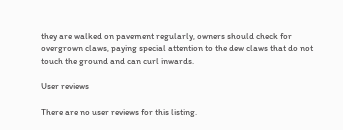they are walked on pavement regularly, owners should check for overgrown claws, paying special attention to the dew claws that do not touch the ground and can curl inwards.

User reviews

There are no user reviews for this listing.